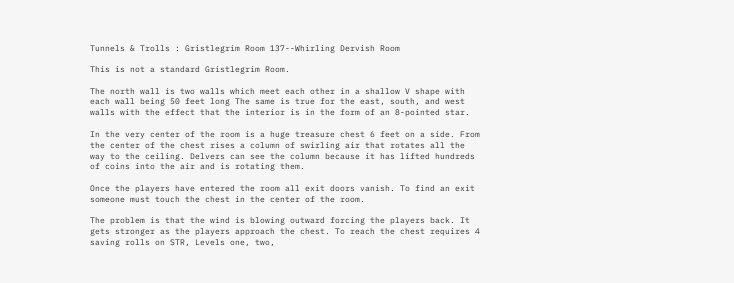Tunnels & Trolls : Gristlegrim Room 137--Whirling Dervish Room

This is not a standard Gristlegrim Room.

The north wall is two walls which meet each other in a shallow V shape with each wall being 50 feet long The same is true for the east, south, and west walls with the effect that the interior is in the form of an 8-pointed star.

In the very center of the room is a huge treasure chest 6 feet on a side. From the center of the chest rises a column of swirling air that rotates all the way to the ceiling. Delvers can see the column because it has lifted hundreds of coins into the air and is rotating them.

Once the players have entered the room all exit doors vanish. To find an exit someone must touch the chest in the center of the room.

The problem is that the wind is blowing outward forcing the players back. It gets stronger as the players approach the chest. To reach the chest requires 4 saving rolls on STR, Levels one, two,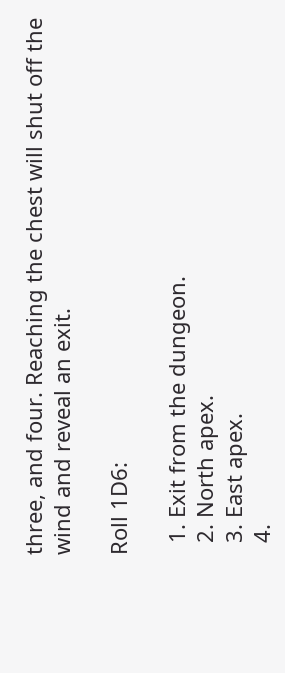three, and four. Reaching the chest will shut off the wind and reveal an exit.

Roll 1D6:

  1. Exit from the dungeon.
  2. North apex.
  3. East apex.
  4.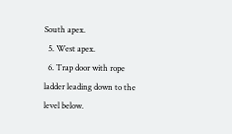South apex.
  5. West apex.
  6. Trap door with rope ladder leading down to the level below.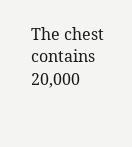The chest contains 20,000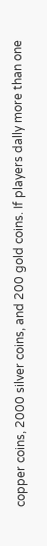copper coins, 2000 silver coins, and 200 gold coins. If players dally more than one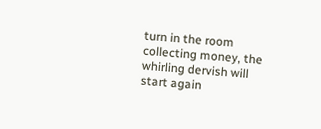turn in the room collecting money, the whirling dervish will start again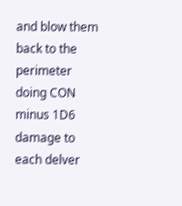and blow them back to the perimeter doing CON minus 1D6 damage to each delver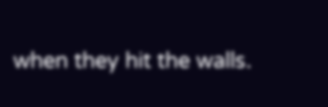when they hit the walls.